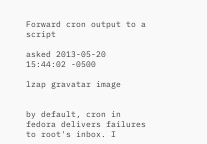Forward cron output to a script

asked 2013-05-20 15:44:02 -0500

lzap gravatar image


by default, cron in fedora delivers failures to root's inbox. I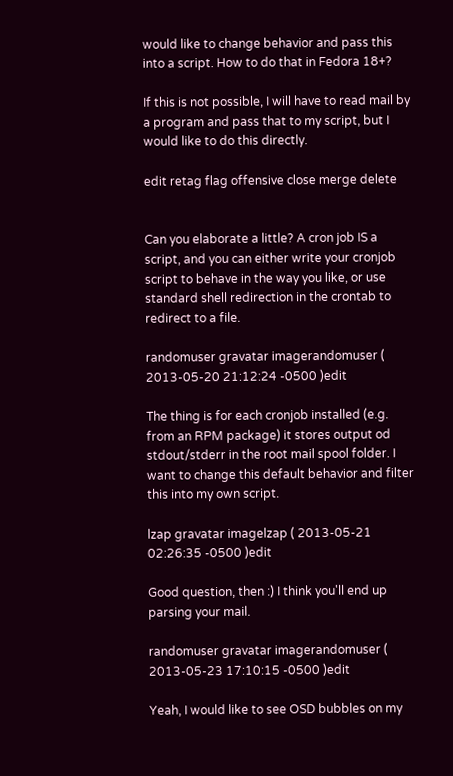would like to change behavior and pass this into a script. How to do that in Fedora 18+?

If this is not possible, I will have to read mail by a program and pass that to my script, but I would like to do this directly.

edit retag flag offensive close merge delete


Can you elaborate a little? A cron job IS a script, and you can either write your cronjob script to behave in the way you like, or use standard shell redirection in the crontab to redirect to a file.

randomuser gravatar imagerandomuser ( 2013-05-20 21:12:24 -0500 )edit

The thing is for each cronjob installed (e.g. from an RPM package) it stores output od stdout/stderr in the root mail spool folder. I want to change this default behavior and filter this into my own script.

lzap gravatar imagelzap ( 2013-05-21 02:26:35 -0500 )edit

Good question, then :) I think you'll end up parsing your mail.

randomuser gravatar imagerandomuser ( 2013-05-23 17:10:15 -0500 )edit

Yeah, I would like to see OSD bubbles on my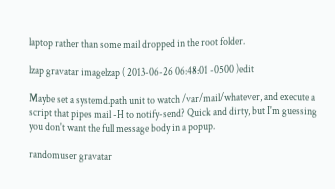laptop rather than some mail dropped in the root folder.

lzap gravatar imagelzap ( 2013-06-26 06:48:01 -0500 )edit

Maybe set a systemd.path unit to watch /var/mail/whatever, and execute a script that pipes mail -H to notify-send? Quick and dirty, but I'm guessing you don't want the full message body in a popup.

randomuser gravatar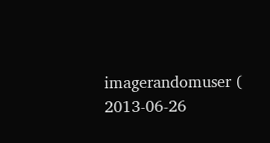imagerandomuser ( 2013-06-26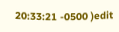20:33:21 -0500 )edit